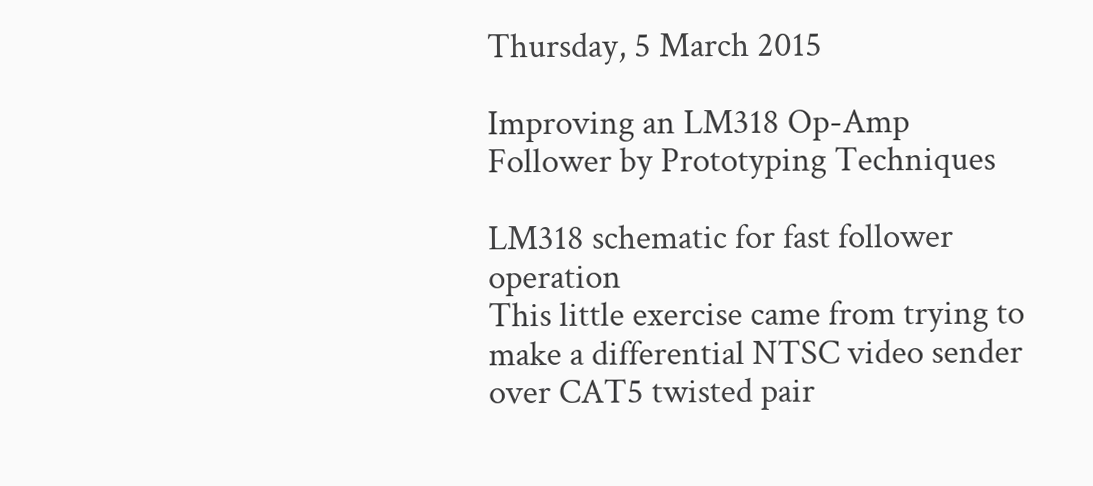Thursday, 5 March 2015

Improving an LM318 Op-Amp Follower by Prototyping Techniques

LM318 schematic for fast follower operation
This little exercise came from trying to make a differential NTSC video sender over CAT5 twisted pair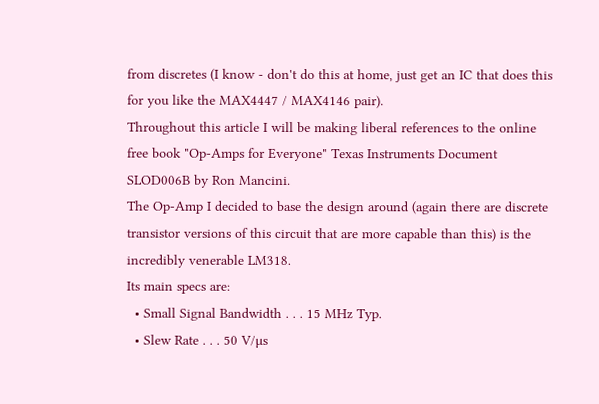from discretes (I know - don't do this at home, just get an IC that does this for you like the MAX4447 / MAX4146 pair).
Throughout this article I will be making liberal references to the online free book "Op-Amps for Everyone" Texas Instruments Document SLOD006B by Ron Mancini.
The Op-Amp I decided to base the design around (again there are discrete transistor versions of this circuit that are more capable than this) is the incredibly venerable LM318.
Its main specs are:
  • Small Signal Bandwidth . . . 15 MHz Typ.
  • Slew Rate . . . 50 V/µs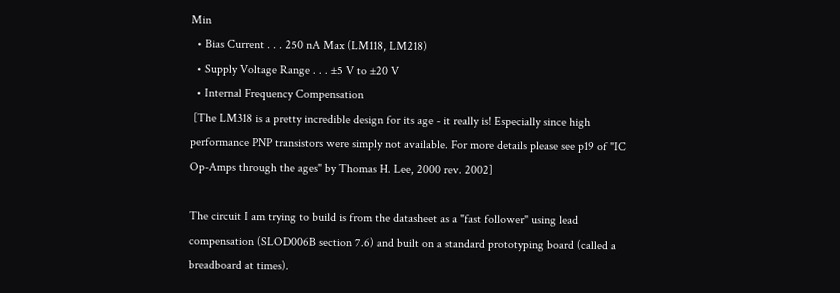Min
  • Bias Current . . . 250 nA Max (LM118, LM218)
  • Supply Voltage Range . . . ±5 V to ±20 V
  • Internal Frequency Compensation
 [The LM318 is a pretty incredible design for its age - it really is! Especially since high performance PNP transistors were simply not available. For more details please see p19 of "IC Op-Amps through the ages" by Thomas H. Lee, 2000 rev. 2002]

The circuit I am trying to build is from the datasheet as a "fast follower" using lead compensation (SLOD006B section 7.6) and built on a standard prototyping board (called a breadboard at times).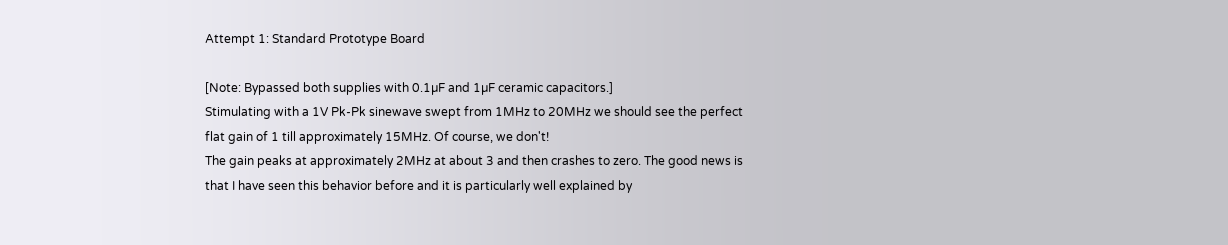Attempt 1: Standard Prototype Board

[Note: Bypassed both supplies with 0.1µF and 1µF ceramic capacitors.]
Stimulating with a 1V Pk-Pk sinewave swept from 1MHz to 20MHz we should see the perfect flat gain of 1 till approximately 15MHz. Of course, we don't!
The gain peaks at approximately 2MHz at about 3 and then crashes to zero. The good news is that I have seen this behavior before and it is particularly well explained by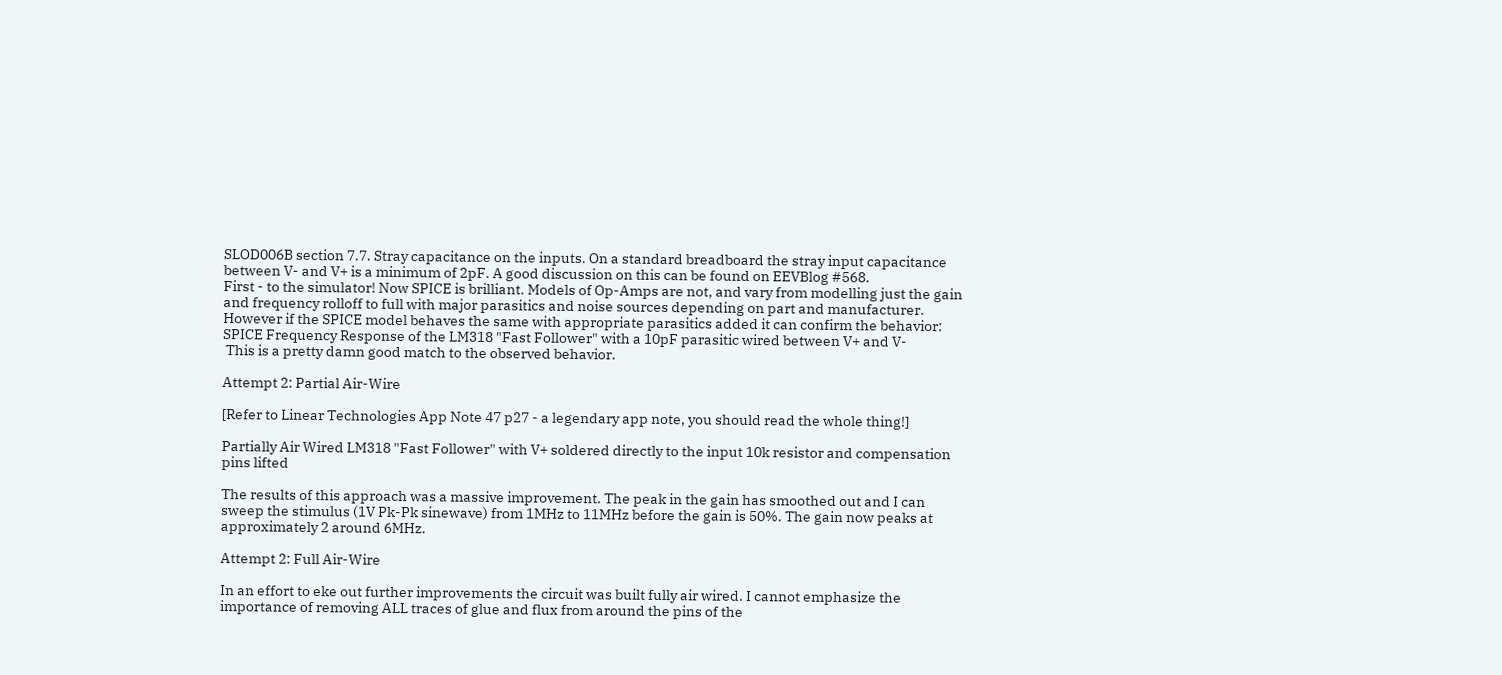SLOD006B section 7.7. Stray capacitance on the inputs. On a standard breadboard the stray input capacitance between V- and V+ is a minimum of 2pF. A good discussion on this can be found on EEVBlog #568.
First - to the simulator! Now SPICE is brilliant. Models of Op-Amps are not, and vary from modelling just the gain and frequency rolloff to full with major parasitics and noise sources depending on part and manufacturer. However if the SPICE model behaves the same with appropriate parasitics added it can confirm the behavior:
SPICE Frequency Response of the LM318 "Fast Follower" with a 10pF parasitic wired between V+ and V-
 This is a pretty damn good match to the observed behavior.

Attempt 2: Partial Air-Wire

[Refer to Linear Technologies App Note 47 p27 - a legendary app note, you should read the whole thing!]

Partially Air Wired LM318 "Fast Follower" with V+ soldered directly to the input 10k resistor and compensation pins lifted

The results of this approach was a massive improvement. The peak in the gain has smoothed out and I can sweep the stimulus (1V Pk-Pk sinewave) from 1MHz to 11MHz before the gain is 50%. The gain now peaks at approximately 2 around 6MHz.

Attempt 2: Full Air-Wire

In an effort to eke out further improvements the circuit was built fully air wired. I cannot emphasize the importance of removing ALL traces of glue and flux from around the pins of the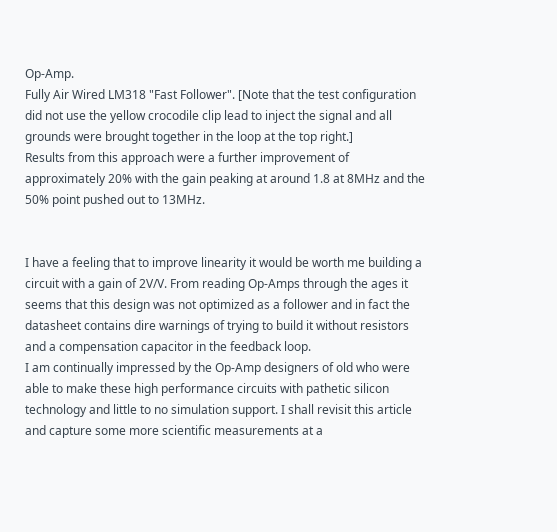Op-Amp.
Fully Air Wired LM318 "Fast Follower". [Note that the test configuration did not use the yellow crocodile clip lead to inject the signal and all grounds were brought together in the loop at the top right.]
Results from this approach were a further improvement of approximately 20% with the gain peaking at around 1.8 at 8MHz and the 50% point pushed out to 13MHz.


I have a feeling that to improve linearity it would be worth me building a circuit with a gain of 2V/V. From reading Op-Amps through the ages it seems that this design was not optimized as a follower and in fact the datasheet contains dire warnings of trying to build it without resistors and a compensation capacitor in the feedback loop.
I am continually impressed by the Op-Amp designers of old who were able to make these high performance circuits with pathetic silicon technology and little to no simulation support. I shall revisit this article and capture some more scientific measurements at a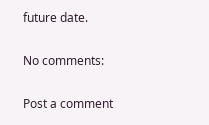future date.

No comments:

Post a comment